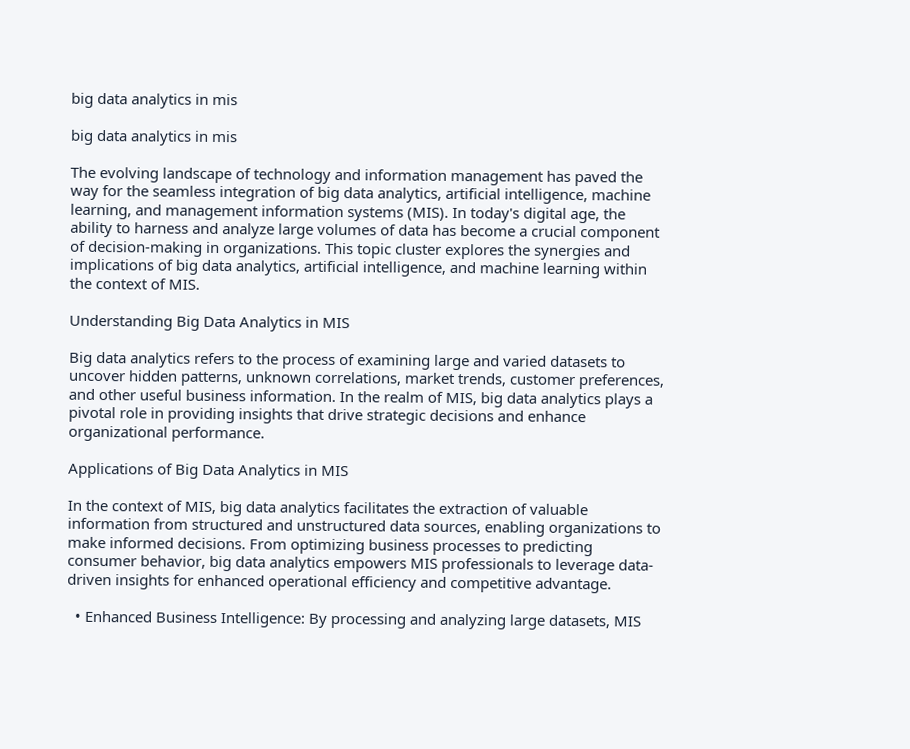big data analytics in mis

big data analytics in mis

The evolving landscape of technology and information management has paved the way for the seamless integration of big data analytics, artificial intelligence, machine learning, and management information systems (MIS). In today's digital age, the ability to harness and analyze large volumes of data has become a crucial component of decision-making in organizations. This topic cluster explores the synergies and implications of big data analytics, artificial intelligence, and machine learning within the context of MIS.

Understanding Big Data Analytics in MIS

Big data analytics refers to the process of examining large and varied datasets to uncover hidden patterns, unknown correlations, market trends, customer preferences, and other useful business information. In the realm of MIS, big data analytics plays a pivotal role in providing insights that drive strategic decisions and enhance organizational performance.

Applications of Big Data Analytics in MIS

In the context of MIS, big data analytics facilitates the extraction of valuable information from structured and unstructured data sources, enabling organizations to make informed decisions. From optimizing business processes to predicting consumer behavior, big data analytics empowers MIS professionals to leverage data-driven insights for enhanced operational efficiency and competitive advantage.

  • Enhanced Business Intelligence: By processing and analyzing large datasets, MIS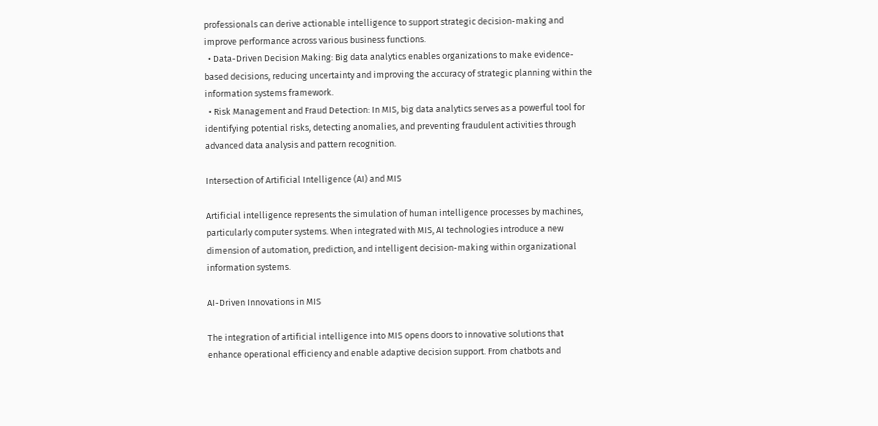professionals can derive actionable intelligence to support strategic decision-making and improve performance across various business functions.
  • Data-Driven Decision Making: Big data analytics enables organizations to make evidence-based decisions, reducing uncertainty and improving the accuracy of strategic planning within the information systems framework.
  • Risk Management and Fraud Detection: In MIS, big data analytics serves as a powerful tool for identifying potential risks, detecting anomalies, and preventing fraudulent activities through advanced data analysis and pattern recognition.

Intersection of Artificial Intelligence (AI) and MIS

Artificial intelligence represents the simulation of human intelligence processes by machines, particularly computer systems. When integrated with MIS, AI technologies introduce a new dimension of automation, prediction, and intelligent decision-making within organizational information systems.

AI-Driven Innovations in MIS

The integration of artificial intelligence into MIS opens doors to innovative solutions that enhance operational efficiency and enable adaptive decision support. From chatbots and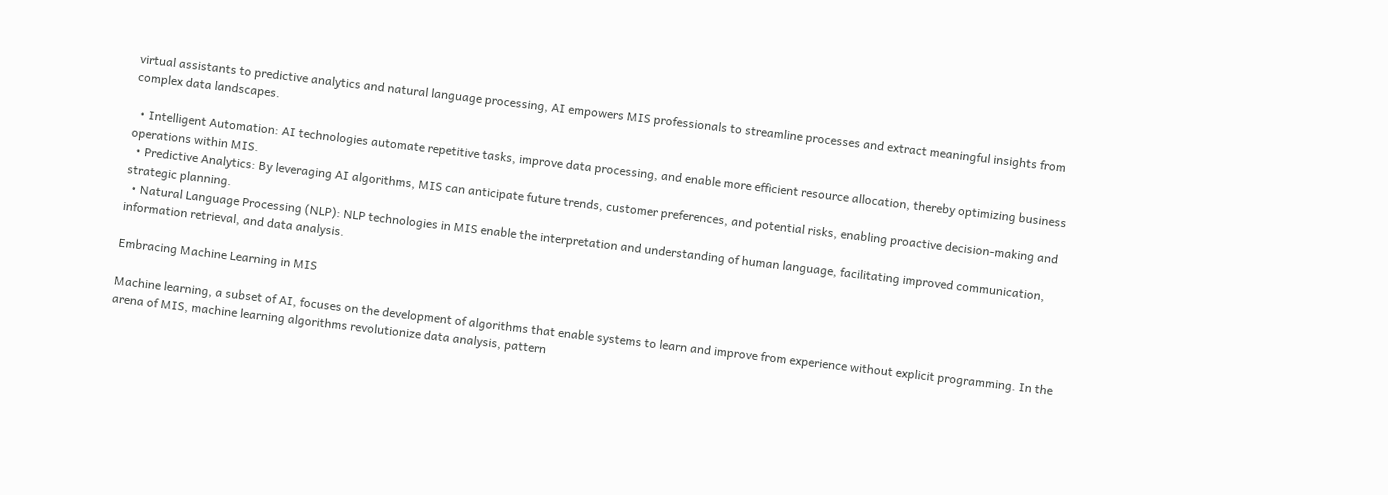virtual assistants to predictive analytics and natural language processing, AI empowers MIS professionals to streamline processes and extract meaningful insights from complex data landscapes.

  • Intelligent Automation: AI technologies automate repetitive tasks, improve data processing, and enable more efficient resource allocation, thereby optimizing business operations within MIS.
  • Predictive Analytics: By leveraging AI algorithms, MIS can anticipate future trends, customer preferences, and potential risks, enabling proactive decision-making and strategic planning.
  • Natural Language Processing (NLP): NLP technologies in MIS enable the interpretation and understanding of human language, facilitating improved communication, information retrieval, and data analysis.

Embracing Machine Learning in MIS

Machine learning, a subset of AI, focuses on the development of algorithms that enable systems to learn and improve from experience without explicit programming. In the arena of MIS, machine learning algorithms revolutionize data analysis, pattern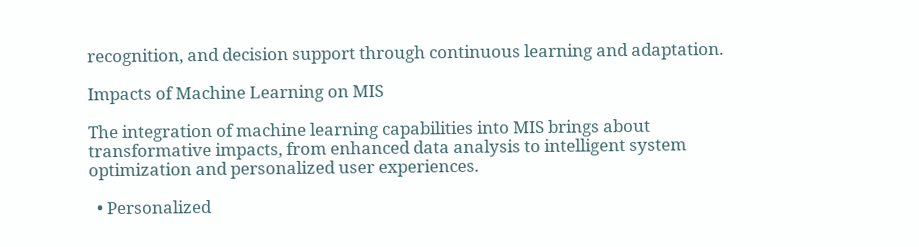recognition, and decision support through continuous learning and adaptation.

Impacts of Machine Learning on MIS

The integration of machine learning capabilities into MIS brings about transformative impacts, from enhanced data analysis to intelligent system optimization and personalized user experiences.

  • Personalized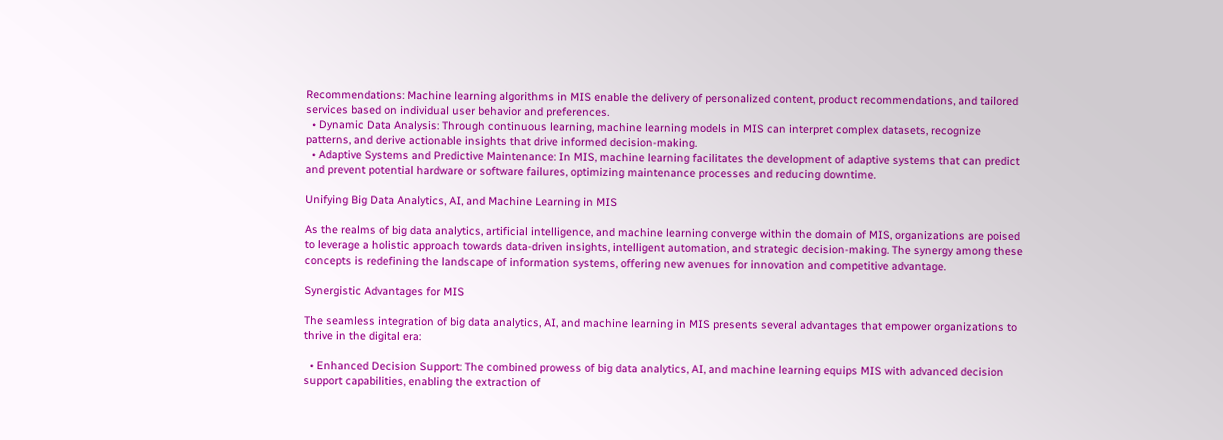Recommendations: Machine learning algorithms in MIS enable the delivery of personalized content, product recommendations, and tailored services based on individual user behavior and preferences.
  • Dynamic Data Analysis: Through continuous learning, machine learning models in MIS can interpret complex datasets, recognize patterns, and derive actionable insights that drive informed decision-making.
  • Adaptive Systems and Predictive Maintenance: In MIS, machine learning facilitates the development of adaptive systems that can predict and prevent potential hardware or software failures, optimizing maintenance processes and reducing downtime.

Unifying Big Data Analytics, AI, and Machine Learning in MIS

As the realms of big data analytics, artificial intelligence, and machine learning converge within the domain of MIS, organizations are poised to leverage a holistic approach towards data-driven insights, intelligent automation, and strategic decision-making. The synergy among these concepts is redefining the landscape of information systems, offering new avenues for innovation and competitive advantage.

Synergistic Advantages for MIS

The seamless integration of big data analytics, AI, and machine learning in MIS presents several advantages that empower organizations to thrive in the digital era:

  • Enhanced Decision Support: The combined prowess of big data analytics, AI, and machine learning equips MIS with advanced decision support capabilities, enabling the extraction of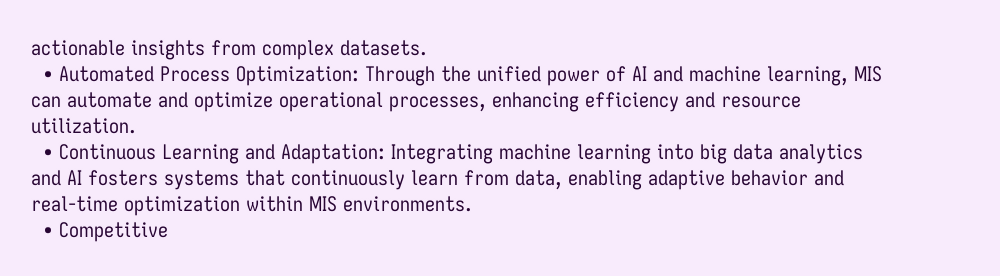actionable insights from complex datasets.
  • Automated Process Optimization: Through the unified power of AI and machine learning, MIS can automate and optimize operational processes, enhancing efficiency and resource utilization.
  • Continuous Learning and Adaptation: Integrating machine learning into big data analytics and AI fosters systems that continuously learn from data, enabling adaptive behavior and real-time optimization within MIS environments.
  • Competitive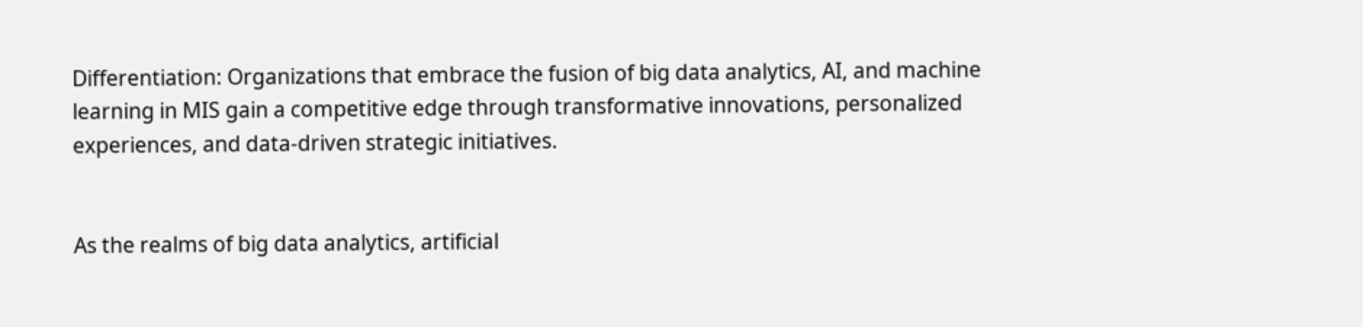Differentiation: Organizations that embrace the fusion of big data analytics, AI, and machine learning in MIS gain a competitive edge through transformative innovations, personalized experiences, and data-driven strategic initiatives.


As the realms of big data analytics, artificial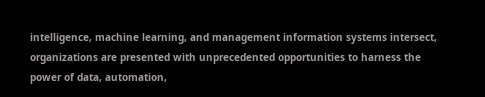intelligence, machine learning, and management information systems intersect, organizations are presented with unprecedented opportunities to harness the power of data, automation,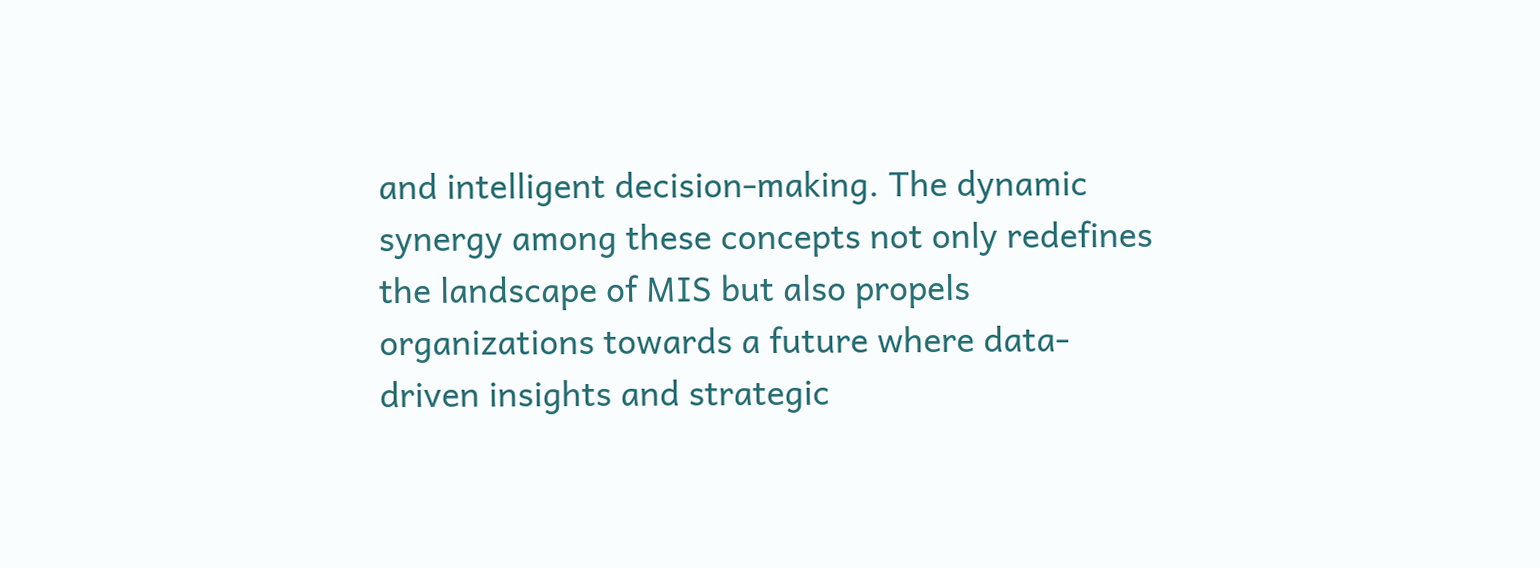and intelligent decision-making. The dynamic synergy among these concepts not only redefines the landscape of MIS but also propels organizations towards a future where data-driven insights and strategic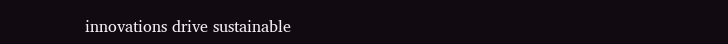innovations drive sustainable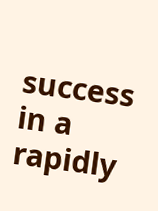success in a rapidly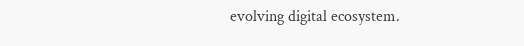evolving digital ecosystem.